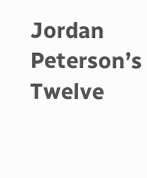Jordan Peterson’s Twelve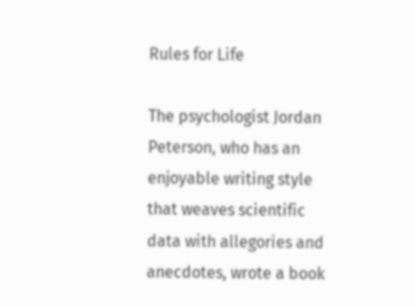Rules for Life

The psychologist Jordan Peterson, who has an enjoyable writing style that weaves scientific data with allegories and anecdotes, wrote a book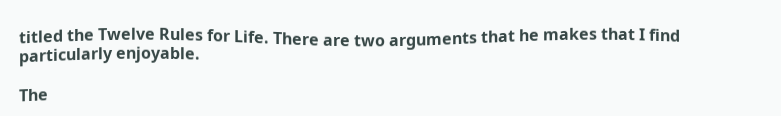titled the Twelve Rules for Life. There are two arguments that he makes that I find particularly enjoyable.

The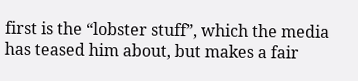first is the “lobster stuff”, which the media has teased him about, but makes a fair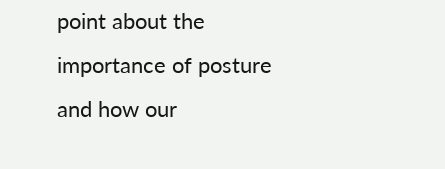point about the importance of posture and how our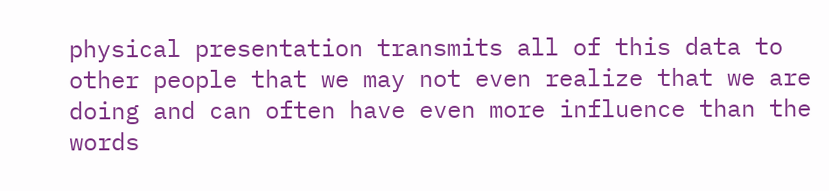physical presentation transmits all of this data to other people that we may not even realize that we are doing and can often have even more influence than the words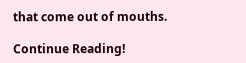that come out of mouths.

Continue Reading!